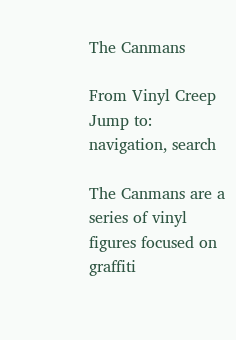The Canmans

From Vinyl Creep
Jump to: navigation, search

The Canmans are a series of vinyl figures focused on graffiti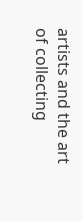artists and the art of collecting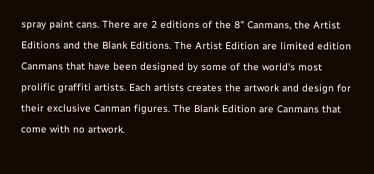spray paint cans. There are 2 editions of the 8" Canmans, the Artist Editions and the Blank Editions. The Artist Edition are limited edition Canmans that have been designed by some of the world's most prolific graffiti artists. Each artists creates the artwork and design for their exclusive Canman figures. The Blank Edition are Canmans that come with no artwork.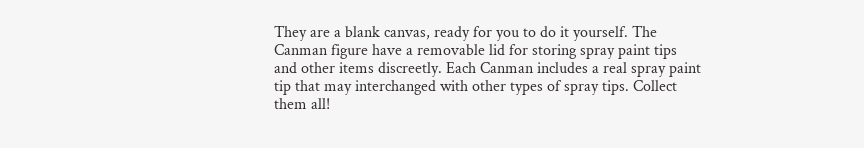They are a blank canvas, ready for you to do it yourself. The Canman figure have a removable lid for storing spray paint tips and other items discreetly. Each Canman includes a real spray paint tip that may interchanged with other types of spray tips. Collect them all!